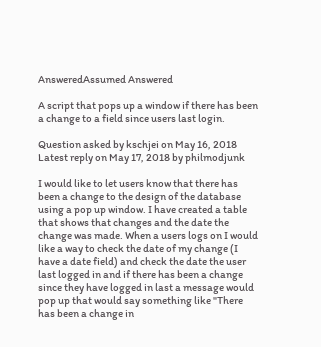AnsweredAssumed Answered

A script that pops up a window if there has been a change to a field since users last login.

Question asked by kschjei on May 16, 2018
Latest reply on May 17, 2018 by philmodjunk

I would like to let users know that there has been a change to the design of the database using a pop up window. I have created a table that shows that changes and the date the change was made. When a users logs on I would like a way to check the date of my change (I have a date field) and check the date the user last logged in and if there has been a change since they have logged in last a message would pop up that would say something like "There has been a change in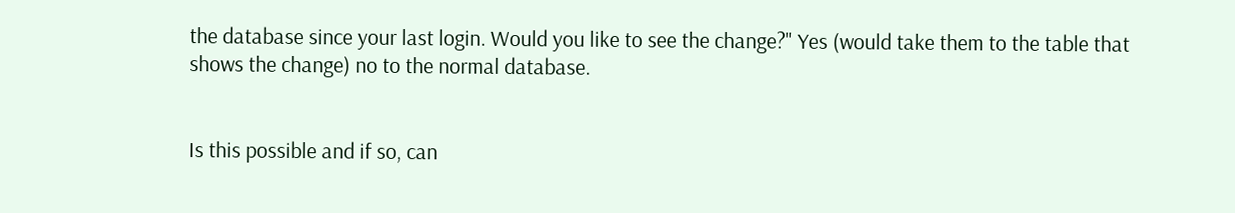the database since your last login. Would you like to see the change?" Yes (would take them to the table that shows the change) no to the normal database.


Is this possible and if so, can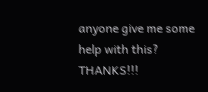anyone give me some help with this? THANKS!!!